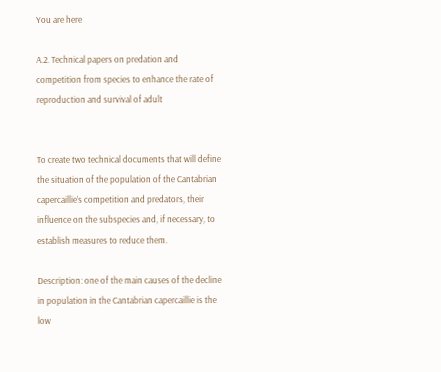You are here

A.2. Technical papers on predation and competition from species to enhance the rate of reproduction and survival of adult


To create two technical documents that will define the situation of the population of the Cantabrian capercaillie’s competition and predators, their influence on the subspecies and, if necessary, to establish measures to reduce them.

Description: one of the main causes of the decline in population in the Cantabrian capercaillie is the low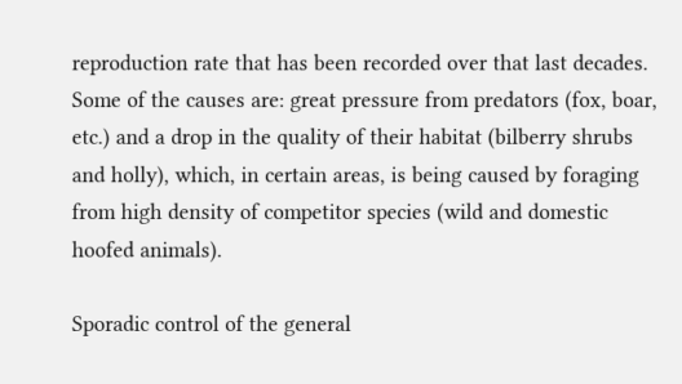reproduction rate that has been recorded over that last decades. Some of the causes are: great pressure from predators (fox, boar, etc.) and a drop in the quality of their habitat (bilberry shrubs and holly), which, in certain areas, is being caused by foraging from high density of competitor species (wild and domestic hoofed animals).

Sporadic control of the general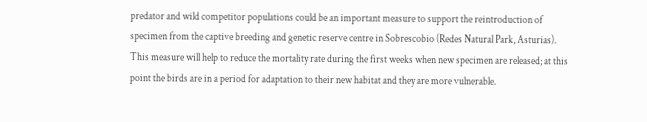predator and wild competitor populations could be an important measure to support the reintroduction of specimen from the captive breeding and genetic reserve centre in Sobrescobio (Redes Natural Park, Asturias). This measure will help to reduce the mortality rate during the first weeks when new specimen are released; at this point the birds are in a period for adaptation to their new habitat and they are more vulnerable.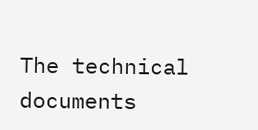The technical documents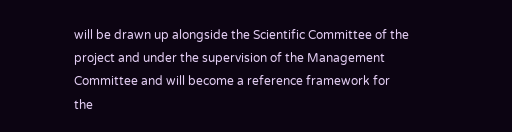will be drawn up alongside the Scientific Committee of the project and under the supervision of the Management Committee and will become a reference framework for the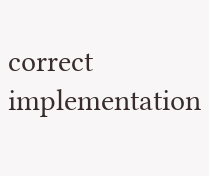correct implementation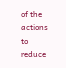of the actions to reduce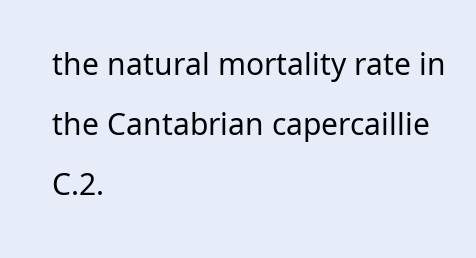the natural mortality rate in the Cantabrian capercaillie C.2.